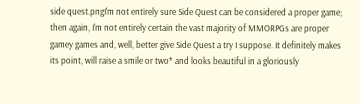side quest.pngI'm not entirely sure Side Quest can be considered a proper game; then again, I'm not entirely certain the vast majority of MMORPGs are proper gamey games and, well, better give Side Quest a try I suppose. It definitely makes its point, will raise a smile or two* and looks beautiful in a gloriously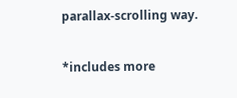parallax-scrolling way.

*includes more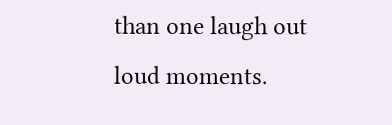than one laugh out loud moments.